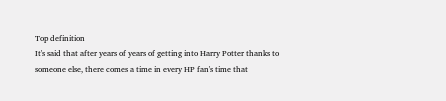Top definition
It's said that after years of years of getting into Harry Potter thanks to someone else, there comes a time in every HP fan's time that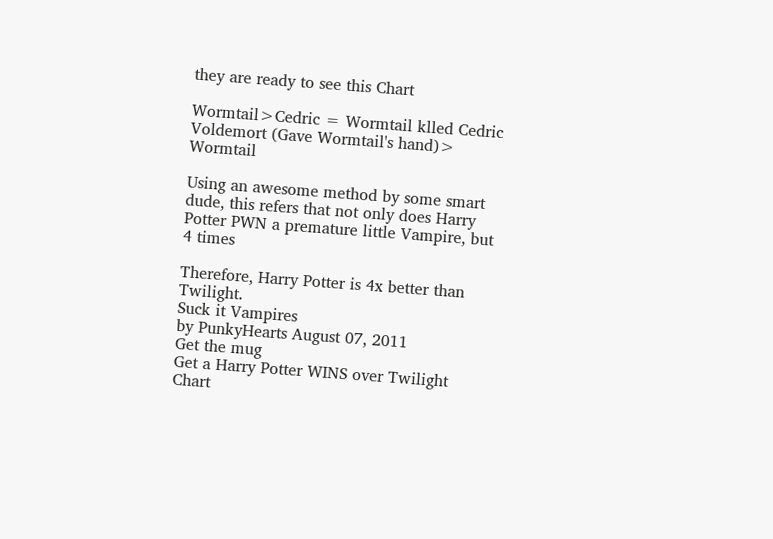they are ready to see this Chart

Wormtail>Cedric = Wormtail klled Cedric
Voldemort (Gave Wormtail's hand)> Wormtail

Using an awesome method by some smart dude, this refers that not only does Harry Potter PWN a premature little Vampire, but 4 times

Therefore, Harry Potter is 4x better than Twilight.
Suck it Vampires
by PunkyHearts August 07, 2011
Get the mug
Get a Harry Potter WINS over Twilight Chart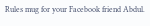Rules mug for your Facebook friend Abdul.